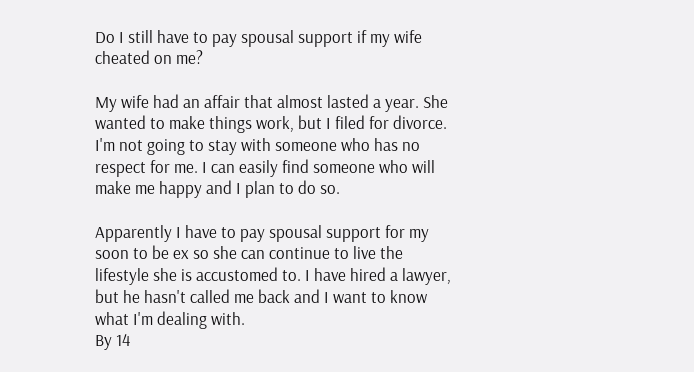Do I still have to pay spousal support if my wife cheated on me?

My wife had an affair that almost lasted a year. She wanted to make things work, but I filed for divorce. I'm not going to stay with someone who has no respect for me. I can easily find someone who will make me happy and I plan to do so.

Apparently I have to pay spousal support for my soon to be ex so she can continue to live the lifestyle she is accustomed to. I have hired a lawyer, but he hasn't called me back and I want to know what I'm dealing with.
By 14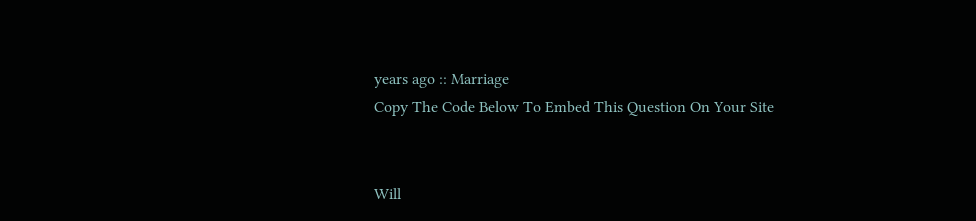years ago :: Marriage
Copy The Code Below To Embed This Question On Your Site


Will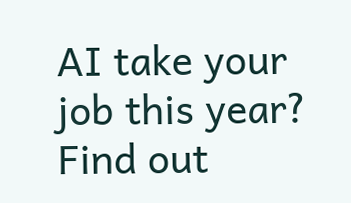AI take your job this year?
Find out